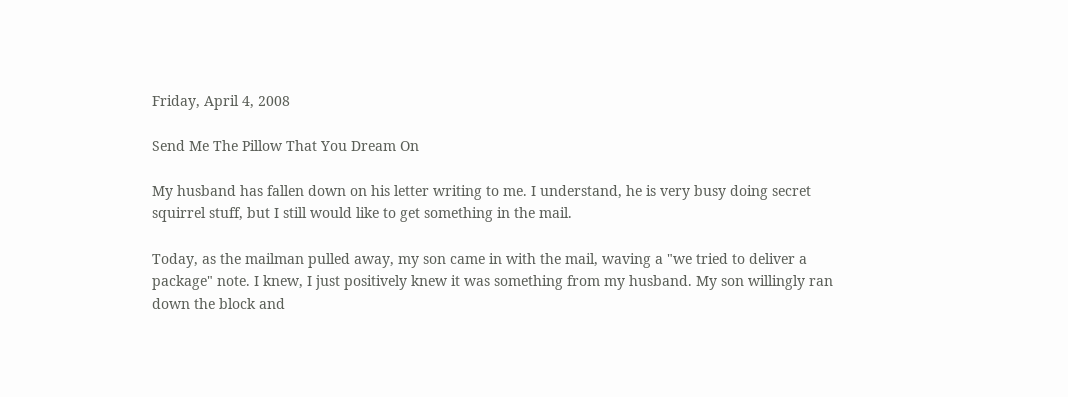Friday, April 4, 2008

Send Me The Pillow That You Dream On

My husband has fallen down on his letter writing to me. I understand, he is very busy doing secret squirrel stuff, but I still would like to get something in the mail.

Today, as the mailman pulled away, my son came in with the mail, waving a "we tried to deliver a package" note. I knew, I just positively knew it was something from my husband. My son willingly ran down the block and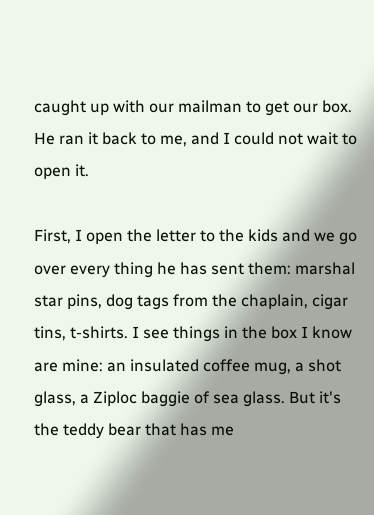caught up with our mailman to get our box. He ran it back to me, and I could not wait to open it.

First, I open the letter to the kids and we go over every thing he has sent them: marshal star pins, dog tags from the chaplain, cigar tins, t-shirts. I see things in the box I know are mine: an insulated coffee mug, a shot glass, a Ziploc baggie of sea glass. But it's the teddy bear that has me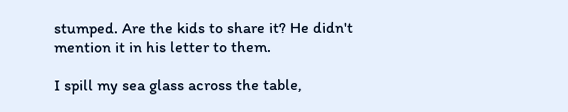stumped. Are the kids to share it? He didn't mention it in his letter to them.

I spill my sea glass across the table,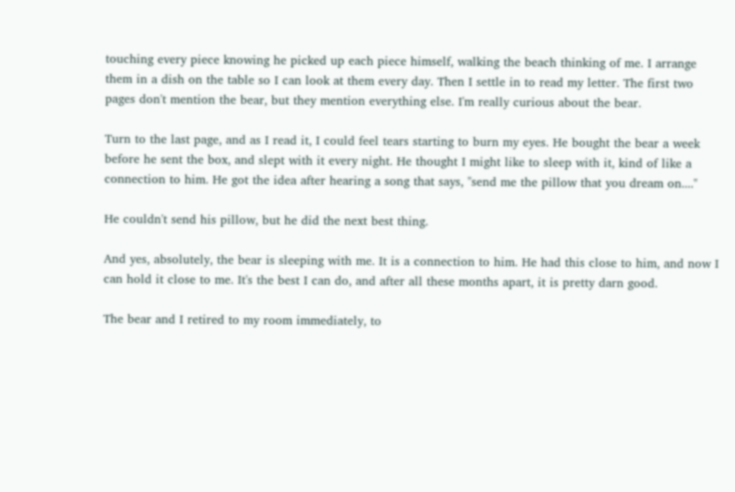touching every piece knowing he picked up each piece himself, walking the beach thinking of me. I arrange them in a dish on the table so I can look at them every day. Then I settle in to read my letter. The first two pages don't mention the bear, but they mention everything else. I'm really curious about the bear.

Turn to the last page, and as I read it, I could feel tears starting to burn my eyes. He bought the bear a week before he sent the box, and slept with it every night. He thought I might like to sleep with it, kind of like a connection to him. He got the idea after hearing a song that says, "send me the pillow that you dream on...."

He couldn't send his pillow, but he did the next best thing.

And yes, absolutely, the bear is sleeping with me. It is a connection to him. He had this close to him, and now I can hold it close to me. It's the best I can do, and after all these months apart, it is pretty darn good.

The bear and I retired to my room immediately, to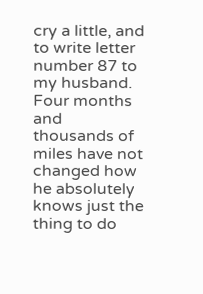cry a little, and to write letter number 87 to my husband. Four months and thousands of miles have not changed how he absolutely knows just the thing to do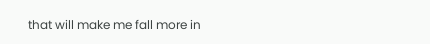that will make me fall more in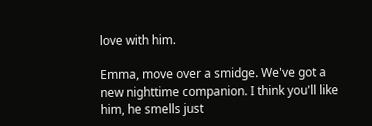love with him.

Emma, move over a smidge. We've got a new nighttime companion. I think you'll like him, he smells just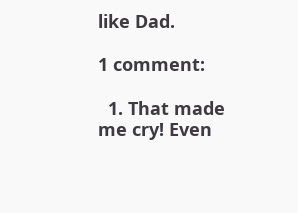like Dad.

1 comment:

  1. That made me cry! Even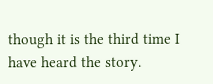though it is the third time I have heard the story.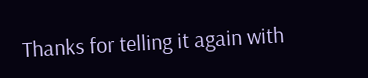Thanks for telling it again with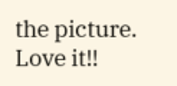the picture. Love it!!